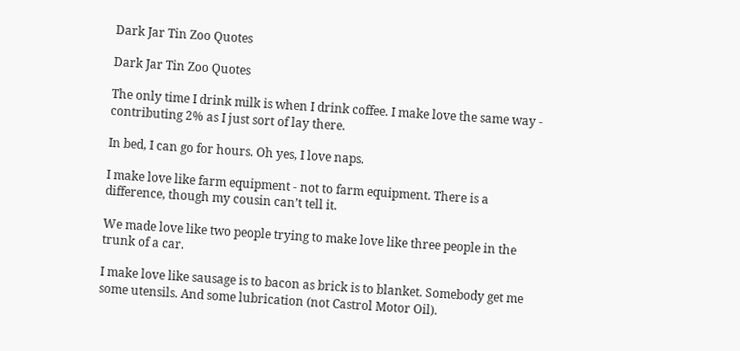Dark Jar Tin Zoo Quotes

Dark Jar Tin Zoo Quotes

The only time I drink milk is when I drink coffee. I make love the same way - contributing 2% as I just sort of lay there.

In bed, I can go for hours. Oh yes, I love naps.

I make love like farm equipment - not to farm equipment. There is a difference, though my cousin can’t tell it.

We made love like two people trying to make love like three people in the trunk of a car.

I make love like sausage is to bacon as brick is to blanket. Somebody get me some utensils. And some lubrication (not Castrol Motor Oil).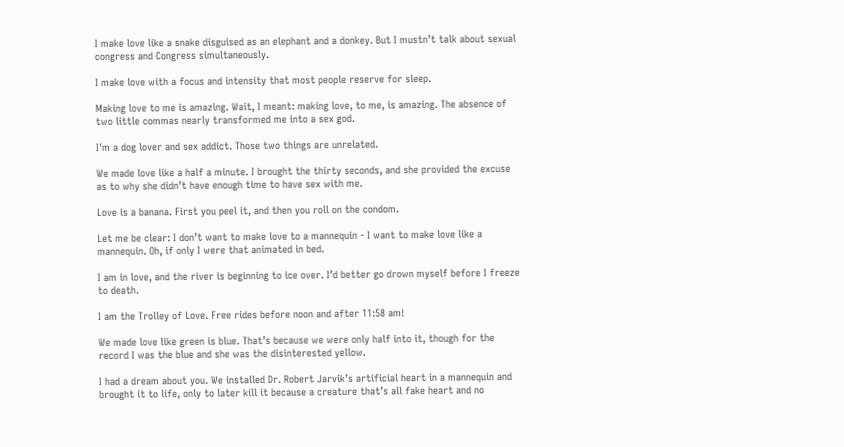I make love like a snake disguised as an elephant and a donkey. But I mustn’t talk about sexual congress and Congress simultaneously.

I make love with a focus and intensity that most people reserve for sleep.

Making love to me is amazing. Wait, I meant: making love, to me, is amazing. The absence of two little commas nearly transformed me into a sex god.

I'm a dog lover and sex addict. Those two things are unrelated.

We made love like a half a minute. I brought the thirty seconds, and she provided the excuse as to why she didn’t have enough time to have sex with me.

Love is a banana. First you peel it, and then you roll on the condom.

Let me be clear: I don’t want to make love to a mannequin - I want to make love like a mannequin. Oh, if only I were that animated in bed.

I am in love, and the river is beginning to ice over. I’d better go drown myself before I freeze to death.

I am the Trolley of Love. Free rides before noon and after 11:58 am!

We made love like green is blue. That’s because we were only half into it, though for the record I was the blue and she was the disinterested yellow.

I had a dream about you. We installed Dr. Robert Jarvik’s artificial heart in a mannequin and brought it to life, only to later kill it because a creature that’s all fake heart and no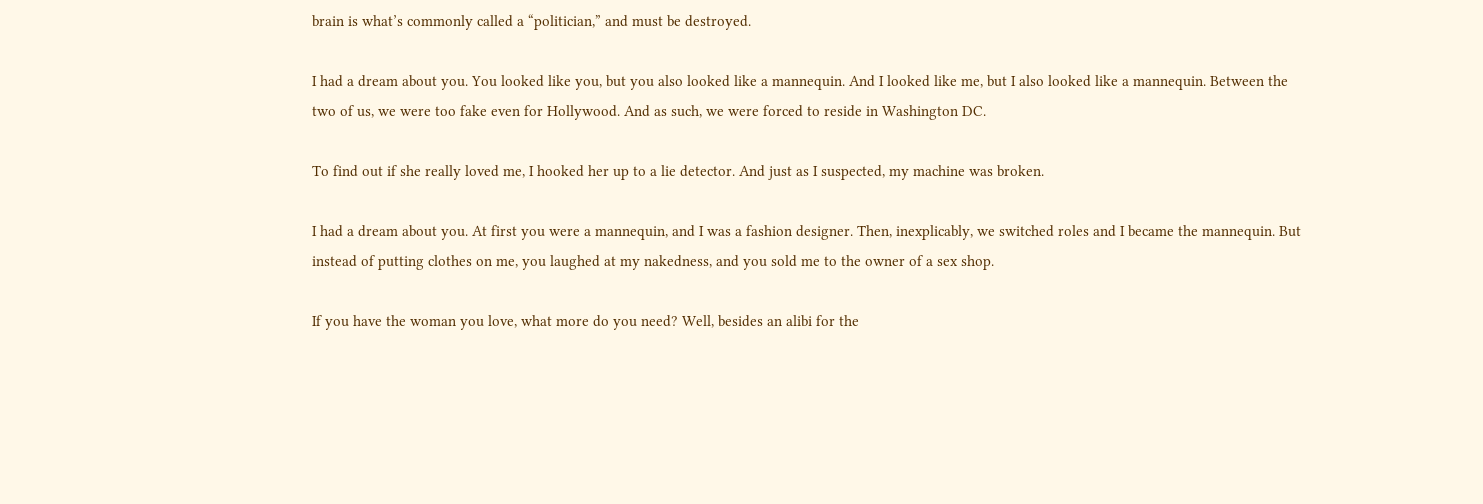brain is what’s commonly called a “politician,” and must be destroyed.

I had a dream about you. You looked like you, but you also looked like a mannequin. And I looked like me, but I also looked like a mannequin. Between the two of us, we were too fake even for Hollywood. And as such, we were forced to reside in Washington DC.

To find out if she really loved me, I hooked her up to a lie detector. And just as I suspected, my machine was broken.

I had a dream about you. At first you were a mannequin, and I was a fashion designer. Then, inexplicably, we switched roles and I became the mannequin. But instead of putting clothes on me, you laughed at my nakedness, and you sold me to the owner of a sex shop.

If you have the woman you love, what more do you need? Well, besides an alibi for the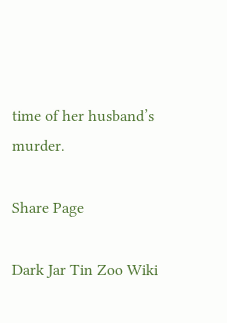time of her husband’s murder.

Share Page

Dark Jar Tin Zoo Wiki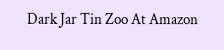Dark Jar Tin Zoo At Amazon